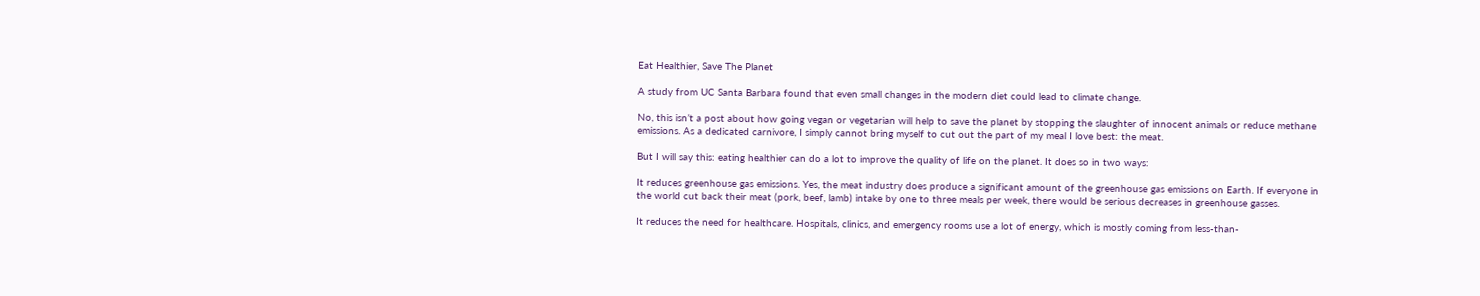Eat Healthier, Save The Planet

A study from UC Santa Barbara found that even small changes in the modern diet could lead to climate change.

No, this isn’t a post about how going vegan or vegetarian will help to save the planet by stopping the slaughter of innocent animals or reduce methane emissions. As a dedicated carnivore, I simply cannot bring myself to cut out the part of my meal I love best: the meat.

But I will say this: eating healthier can do a lot to improve the quality of life on the planet. It does so in two ways:

It reduces greenhouse gas emissions. Yes, the meat industry does produce a significant amount of the greenhouse gas emissions on Earth. If everyone in the world cut back their meat (pork, beef, lamb) intake by one to three meals per week, there would be serious decreases in greenhouse gasses.

It reduces the need for healthcare. Hospitals, clinics, and emergency rooms use a lot of energy, which is mostly coming from less-than-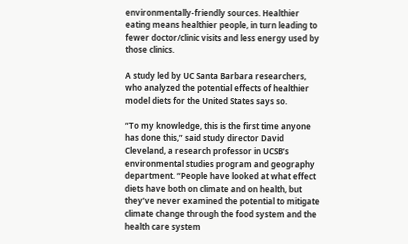environmentally-friendly sources. Healthier eating means healthier people, in turn leading to fewer doctor/clinic visits and less energy used by those clinics.

A study led by UC Santa Barbara researchers, who analyzed the potential effects of healthier model diets for the United States says so.

“To my knowledge, this is the first time anyone has done this,” said study director David Cleveland, a research professor in UCSB’s environmental studies program and geography department. “People have looked at what effect diets have both on climate and on health, but they’ve never examined the potential to mitigate climate change through the food system and the health care system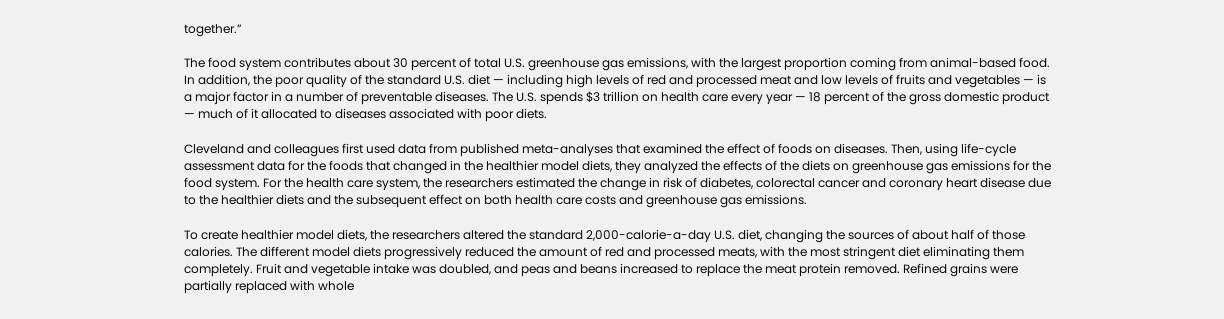together.”

The food system contributes about 30 percent of total U.S. greenhouse gas emissions, with the largest proportion coming from animal-based food. In addition, the poor quality of the standard U.S. diet — including high levels of red and processed meat and low levels of fruits and vegetables — is a major factor in a number of preventable diseases. The U.S. spends $3 trillion on health care every year — 18 percent of the gross domestic product — much of it allocated to diseases associated with poor diets.

Cleveland and colleagues first used data from published meta-analyses that examined the effect of foods on diseases. Then, using life-cycle assessment data for the foods that changed in the healthier model diets, they analyzed the effects of the diets on greenhouse gas emissions for the food system. For the health care system, the researchers estimated the change in risk of diabetes, colorectal cancer and coronary heart disease due to the healthier diets and the subsequent effect on both health care costs and greenhouse gas emissions.

To create healthier model diets, the researchers altered the standard 2,000-calorie-a-day U.S. diet, changing the sources of about half of those calories. The different model diets progressively reduced the amount of red and processed meats, with the most stringent diet eliminating them completely. Fruit and vegetable intake was doubled, and peas and beans increased to replace the meat protein removed. Refined grains were partially replaced with whole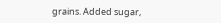grains. Added sugar,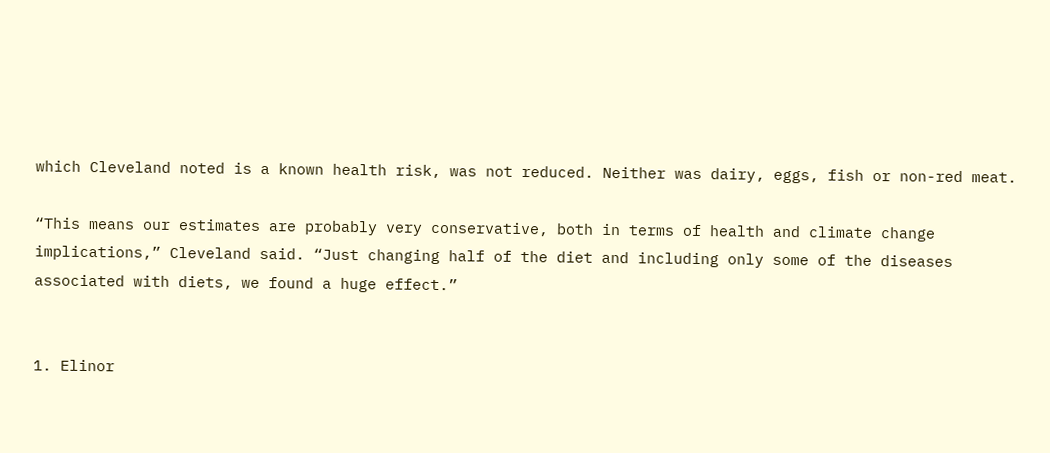which Cleveland noted is a known health risk, was not reduced. Neither was dairy, eggs, fish or non-red meat.

“This means our estimates are probably very conservative, both in terms of health and climate change implications,” Cleveland said. “Just changing half of the diet and including only some of the diseases associated with diets, we found a huge effect.”


1. Elinor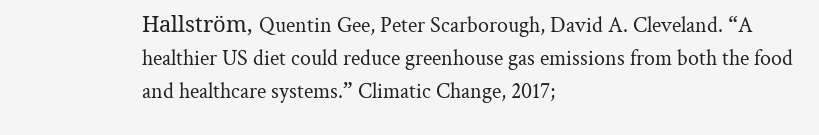Hallström, Quentin Gee, Peter Scarborough, David A. Cleveland. “A healthier US diet could reduce greenhouse gas emissions from both the food and healthcare systems.” Climatic Change, 2017;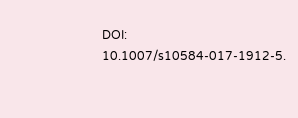DOI: 10.1007/s10584-017-1912-5.